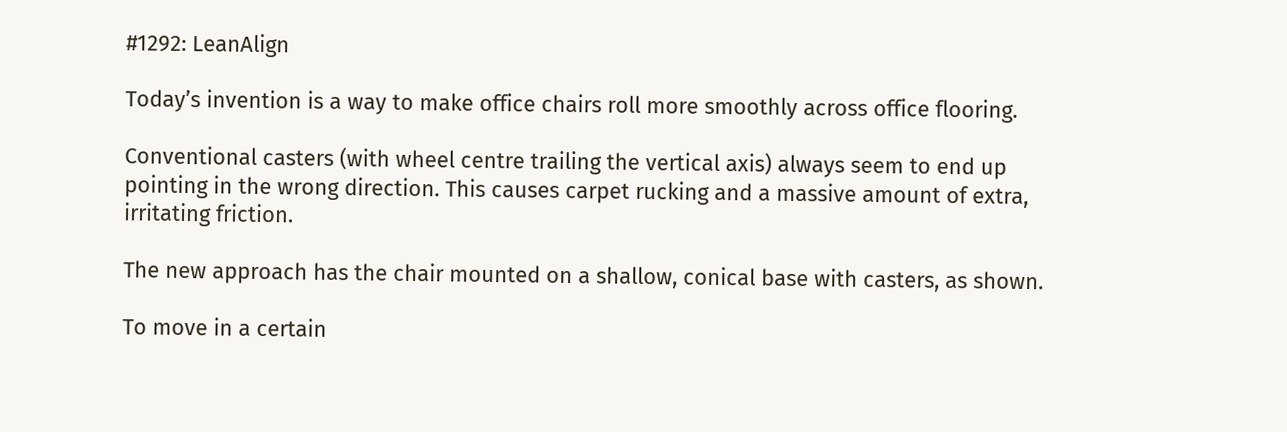#1292: LeanAlign

Today’s invention is a way to make office chairs roll more smoothly across office flooring.

Conventional casters (with wheel centre trailing the vertical axis) always seem to end up pointing in the wrong direction. This causes carpet rucking and a massive amount of extra, irritating friction.

The new approach has the chair mounted on a shallow, conical base with casters, as shown.

To move in a certain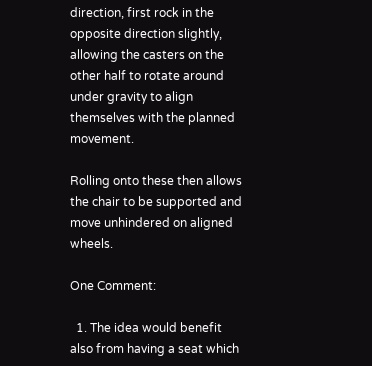direction, first rock in the opposite direction slightly, allowing the casters on the other half to rotate around under gravity to align themselves with the planned movement.

Rolling onto these then allows the chair to be supported and move unhindered on aligned wheels.

One Comment:

  1. The idea would benefit also from having a seat which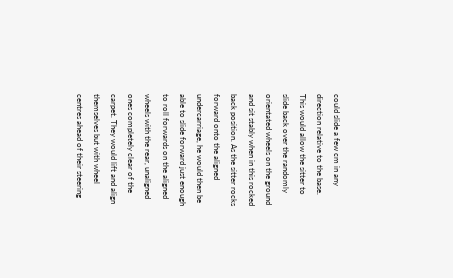could slide a few cm in any direction relative to the base. This would allow the sitter to slide back over the randomly orientated wheels on the ground and sit stably when in this rocked back position. As the sitter rocks forward onto the aligned undercarriage, he would then be able to slide forward just enough to roll forwards on the aligned wheels with the rear, unaligned ones completely clear of the carpet. They would lift and align themselves but with wheel centres ahead of their steering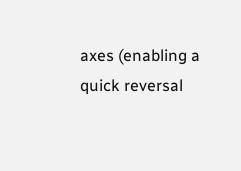axes (enabling a quick reversal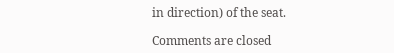in direction) of the seat.

Comments are closed